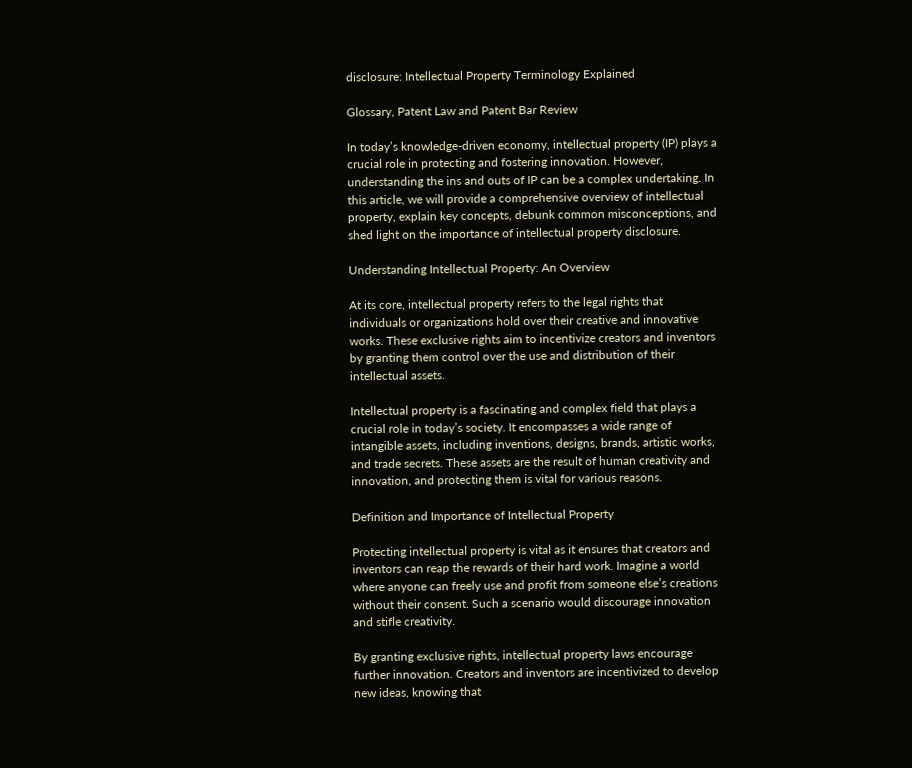disclosure: Intellectual Property Terminology Explained

Glossary, Patent Law and Patent Bar Review

In today’s knowledge-driven economy, intellectual property (IP) plays a crucial role in protecting and fostering innovation. However, understanding the ins and outs of IP can be a complex undertaking. In this article, we will provide a comprehensive overview of intellectual property, explain key concepts, debunk common misconceptions, and shed light on the importance of intellectual property disclosure.

Understanding Intellectual Property: An Overview

At its core, intellectual property refers to the legal rights that individuals or organizations hold over their creative and innovative works. These exclusive rights aim to incentivize creators and inventors by granting them control over the use and distribution of their intellectual assets.

Intellectual property is a fascinating and complex field that plays a crucial role in today’s society. It encompasses a wide range of intangible assets, including inventions, designs, brands, artistic works, and trade secrets. These assets are the result of human creativity and innovation, and protecting them is vital for various reasons.

Definition and Importance of Intellectual Property

Protecting intellectual property is vital as it ensures that creators and inventors can reap the rewards of their hard work. Imagine a world where anyone can freely use and profit from someone else’s creations without their consent. Such a scenario would discourage innovation and stifle creativity.

By granting exclusive rights, intellectual property laws encourage further innovation. Creators and inventors are incentivized to develop new ideas, knowing that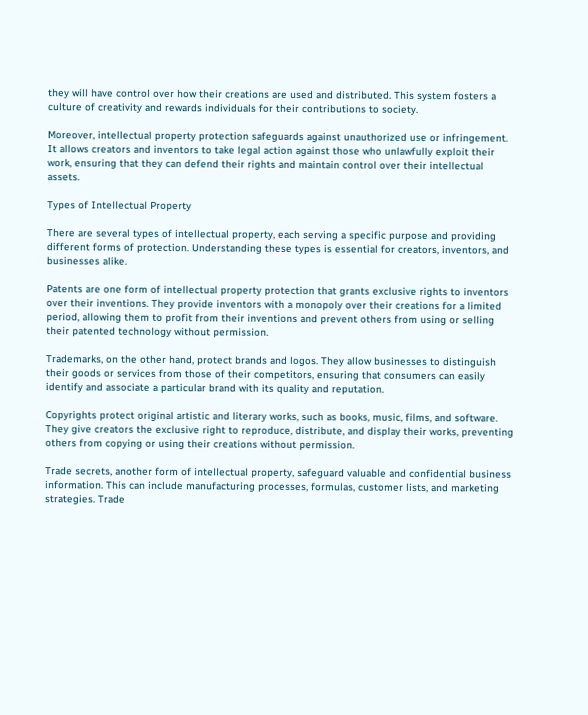they will have control over how their creations are used and distributed. This system fosters a culture of creativity and rewards individuals for their contributions to society.

Moreover, intellectual property protection safeguards against unauthorized use or infringement. It allows creators and inventors to take legal action against those who unlawfully exploit their work, ensuring that they can defend their rights and maintain control over their intellectual assets.

Types of Intellectual Property

There are several types of intellectual property, each serving a specific purpose and providing different forms of protection. Understanding these types is essential for creators, inventors, and businesses alike.

Patents are one form of intellectual property protection that grants exclusive rights to inventors over their inventions. They provide inventors with a monopoly over their creations for a limited period, allowing them to profit from their inventions and prevent others from using or selling their patented technology without permission.

Trademarks, on the other hand, protect brands and logos. They allow businesses to distinguish their goods or services from those of their competitors, ensuring that consumers can easily identify and associate a particular brand with its quality and reputation.

Copyrights protect original artistic and literary works, such as books, music, films, and software. They give creators the exclusive right to reproduce, distribute, and display their works, preventing others from copying or using their creations without permission.

Trade secrets, another form of intellectual property, safeguard valuable and confidential business information. This can include manufacturing processes, formulas, customer lists, and marketing strategies. Trade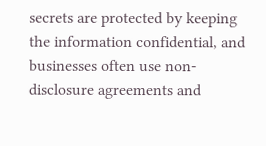secrets are protected by keeping the information confidential, and businesses often use non-disclosure agreements and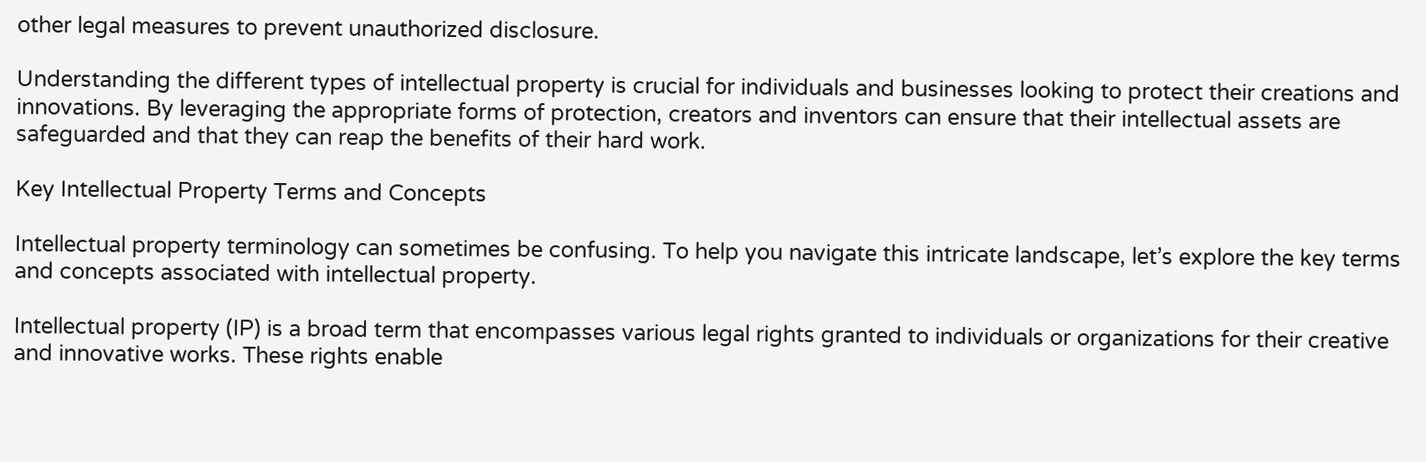other legal measures to prevent unauthorized disclosure.

Understanding the different types of intellectual property is crucial for individuals and businesses looking to protect their creations and innovations. By leveraging the appropriate forms of protection, creators and inventors can ensure that their intellectual assets are safeguarded and that they can reap the benefits of their hard work.

Key Intellectual Property Terms and Concepts

Intellectual property terminology can sometimes be confusing. To help you navigate this intricate landscape, let’s explore the key terms and concepts associated with intellectual property.

Intellectual property (IP) is a broad term that encompasses various legal rights granted to individuals or organizations for their creative and innovative works. These rights enable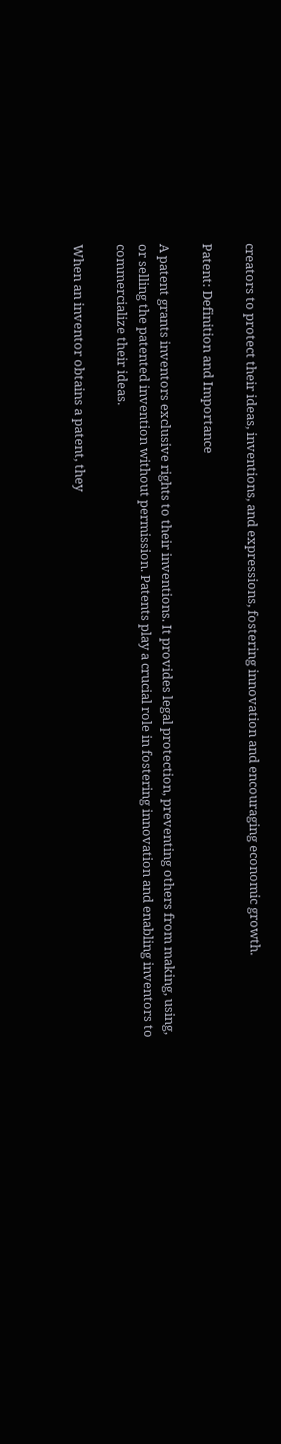creators to protect their ideas, inventions, and expressions, fostering innovation and encouraging economic growth.

Patent: Definition and Importance

A patent grants inventors exclusive rights to their inventions. It provides legal protection, preventing others from making, using, or selling the patented invention without permission. Patents play a crucial role in fostering innovation and enabling inventors to commercialize their ideas.

When an inventor obtains a patent, they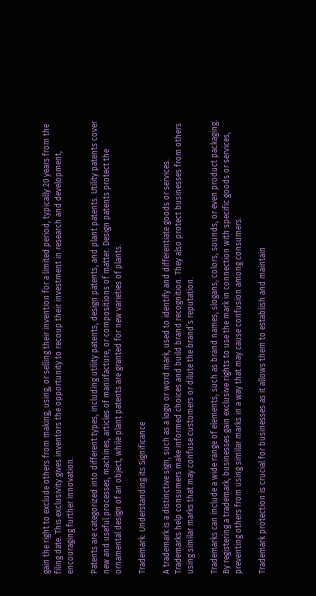gain the right to exclude others from making, using, or selling their invention for a limited period, typically 20 years from the filing date. This exclusivity gives inventors the opportunity to recoup their investment in research and development, encouraging further innovation.

Patents are categorized into different types, including utility patents, design patents, and plant patents. Utility patents cover new and useful processes, machines, articles of manufacture, or compositions of matter. Design patents protect the ornamental design of an object, while plant patents are granted for new varieties of plants.

Trademark: Understanding its Significance

A trademark is a distinctive sign, such as a logo or word mark, used to identify and differentiate goods or services. Trademarks help consumers make informed choices and build brand recognition. They also protect businesses from others using similar marks that may confuse customers or dilute the brand’s reputation.

Trademarks can include a wide range of elements, such as brand names, slogans, colors, sounds, or even product packaging. By registering a trademark, businesses gain exclusive rights to use the mark in connection with specific goods or services, preventing others from using similar marks in a way that may cause confusion among consumers.

Trademark protection is crucial for businesses as it allows them to establish and maintain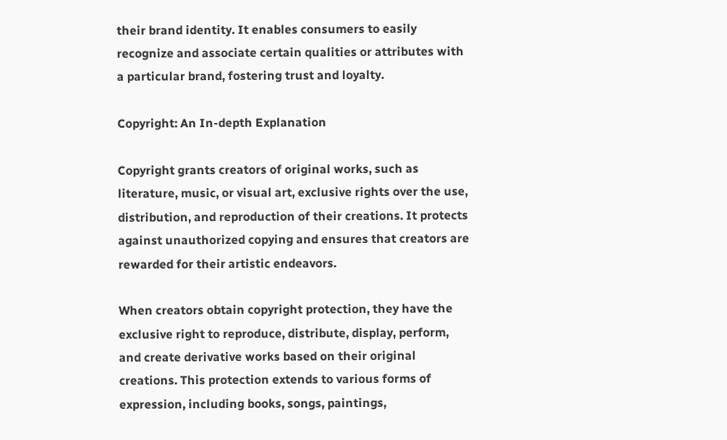their brand identity. It enables consumers to easily recognize and associate certain qualities or attributes with a particular brand, fostering trust and loyalty.

Copyright: An In-depth Explanation

Copyright grants creators of original works, such as literature, music, or visual art, exclusive rights over the use, distribution, and reproduction of their creations. It protects against unauthorized copying and ensures that creators are rewarded for their artistic endeavors.

When creators obtain copyright protection, they have the exclusive right to reproduce, distribute, display, perform, and create derivative works based on their original creations. This protection extends to various forms of expression, including books, songs, paintings,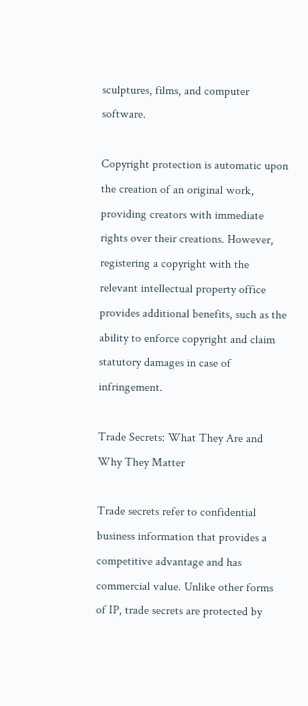sculptures, films, and computer software.

Copyright protection is automatic upon the creation of an original work, providing creators with immediate rights over their creations. However, registering a copyright with the relevant intellectual property office provides additional benefits, such as the ability to enforce copyright and claim statutory damages in case of infringement.

Trade Secrets: What They Are and Why They Matter

Trade secrets refer to confidential business information that provides a competitive advantage and has commercial value. Unlike other forms of IP, trade secrets are protected by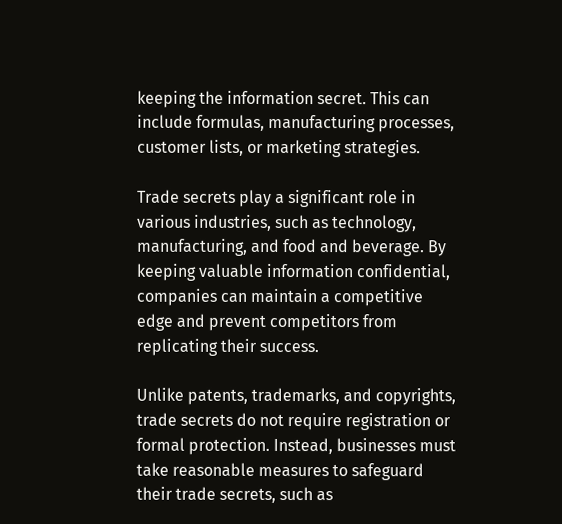keeping the information secret. This can include formulas, manufacturing processes, customer lists, or marketing strategies.

Trade secrets play a significant role in various industries, such as technology, manufacturing, and food and beverage. By keeping valuable information confidential, companies can maintain a competitive edge and prevent competitors from replicating their success.

Unlike patents, trademarks, and copyrights, trade secrets do not require registration or formal protection. Instead, businesses must take reasonable measures to safeguard their trade secrets, such as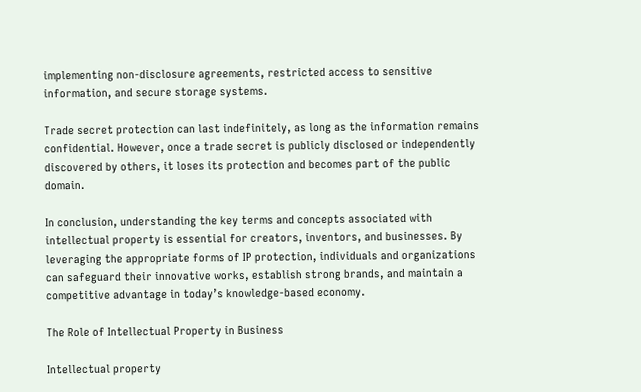implementing non-disclosure agreements, restricted access to sensitive information, and secure storage systems.

Trade secret protection can last indefinitely, as long as the information remains confidential. However, once a trade secret is publicly disclosed or independently discovered by others, it loses its protection and becomes part of the public domain.

In conclusion, understanding the key terms and concepts associated with intellectual property is essential for creators, inventors, and businesses. By leveraging the appropriate forms of IP protection, individuals and organizations can safeguard their innovative works, establish strong brands, and maintain a competitive advantage in today’s knowledge-based economy.

The Role of Intellectual Property in Business

Intellectual property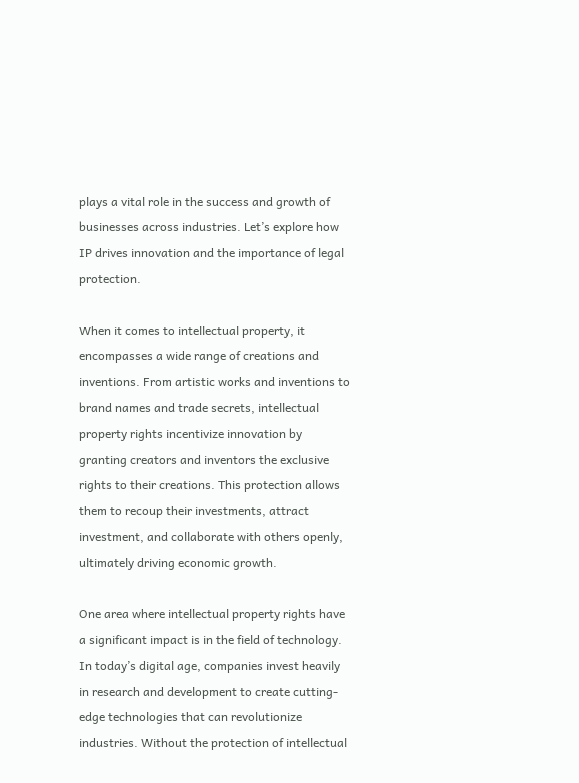plays a vital role in the success and growth of businesses across industries. Let’s explore how IP drives innovation and the importance of legal protection.

When it comes to intellectual property, it encompasses a wide range of creations and inventions. From artistic works and inventions to brand names and trade secrets, intellectual property rights incentivize innovation by granting creators and inventors the exclusive rights to their creations. This protection allows them to recoup their investments, attract investment, and collaborate with others openly, ultimately driving economic growth.

One area where intellectual property rights have a significant impact is in the field of technology. In today’s digital age, companies invest heavily in research and development to create cutting-edge technologies that can revolutionize industries. Without the protection of intellectual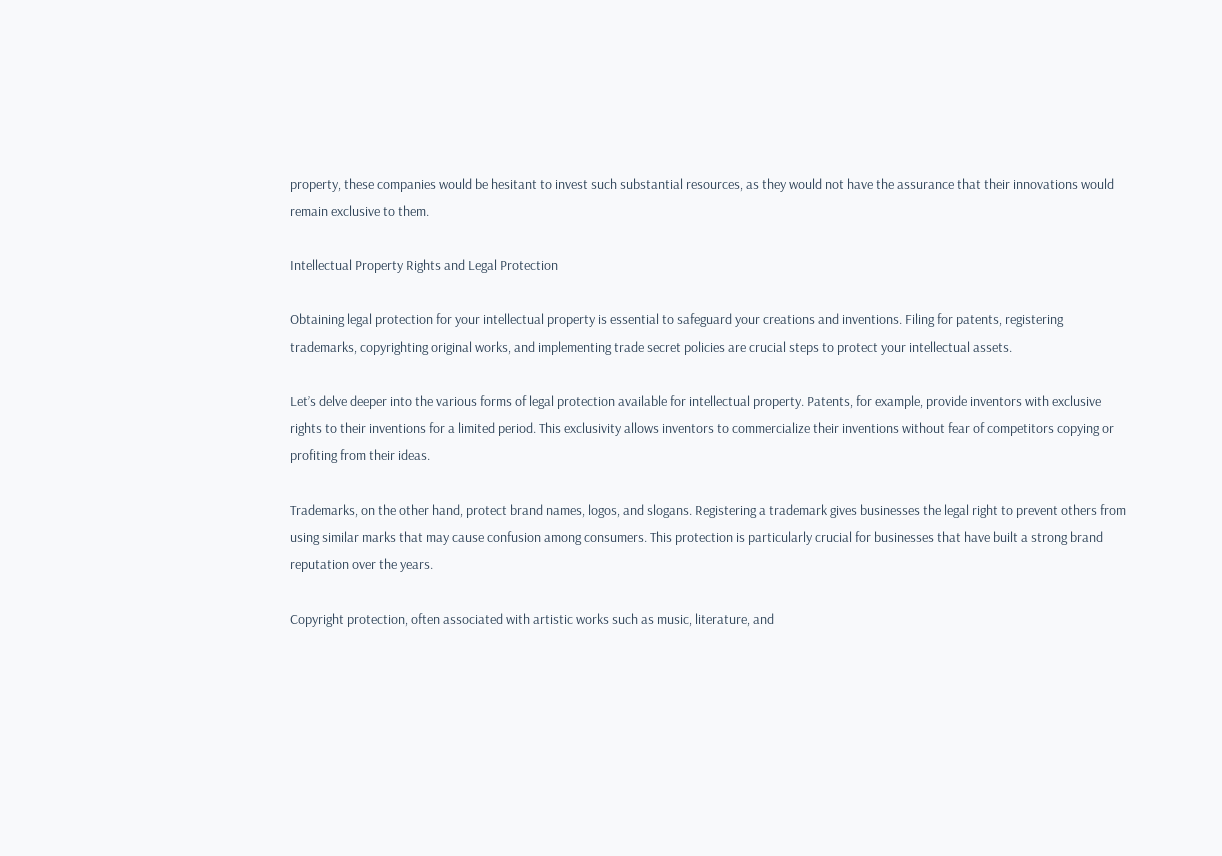property, these companies would be hesitant to invest such substantial resources, as they would not have the assurance that their innovations would remain exclusive to them.

Intellectual Property Rights and Legal Protection

Obtaining legal protection for your intellectual property is essential to safeguard your creations and inventions. Filing for patents, registering trademarks, copyrighting original works, and implementing trade secret policies are crucial steps to protect your intellectual assets.

Let’s delve deeper into the various forms of legal protection available for intellectual property. Patents, for example, provide inventors with exclusive rights to their inventions for a limited period. This exclusivity allows inventors to commercialize their inventions without fear of competitors copying or profiting from their ideas.

Trademarks, on the other hand, protect brand names, logos, and slogans. Registering a trademark gives businesses the legal right to prevent others from using similar marks that may cause confusion among consumers. This protection is particularly crucial for businesses that have built a strong brand reputation over the years.

Copyright protection, often associated with artistic works such as music, literature, and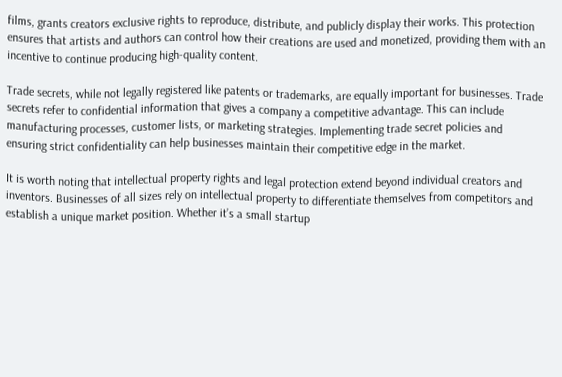films, grants creators exclusive rights to reproduce, distribute, and publicly display their works. This protection ensures that artists and authors can control how their creations are used and monetized, providing them with an incentive to continue producing high-quality content.

Trade secrets, while not legally registered like patents or trademarks, are equally important for businesses. Trade secrets refer to confidential information that gives a company a competitive advantage. This can include manufacturing processes, customer lists, or marketing strategies. Implementing trade secret policies and ensuring strict confidentiality can help businesses maintain their competitive edge in the market.

It is worth noting that intellectual property rights and legal protection extend beyond individual creators and inventors. Businesses of all sizes rely on intellectual property to differentiate themselves from competitors and establish a unique market position. Whether it’s a small startup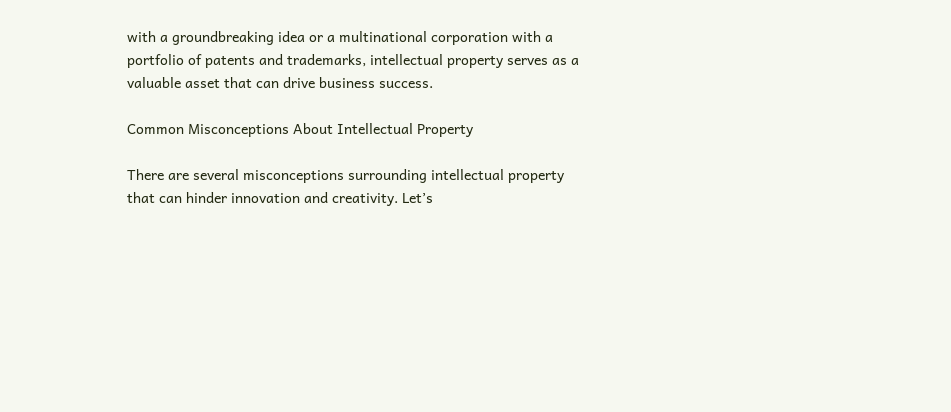with a groundbreaking idea or a multinational corporation with a portfolio of patents and trademarks, intellectual property serves as a valuable asset that can drive business success.

Common Misconceptions About Intellectual Property

There are several misconceptions surrounding intellectual property that can hinder innovation and creativity. Let’s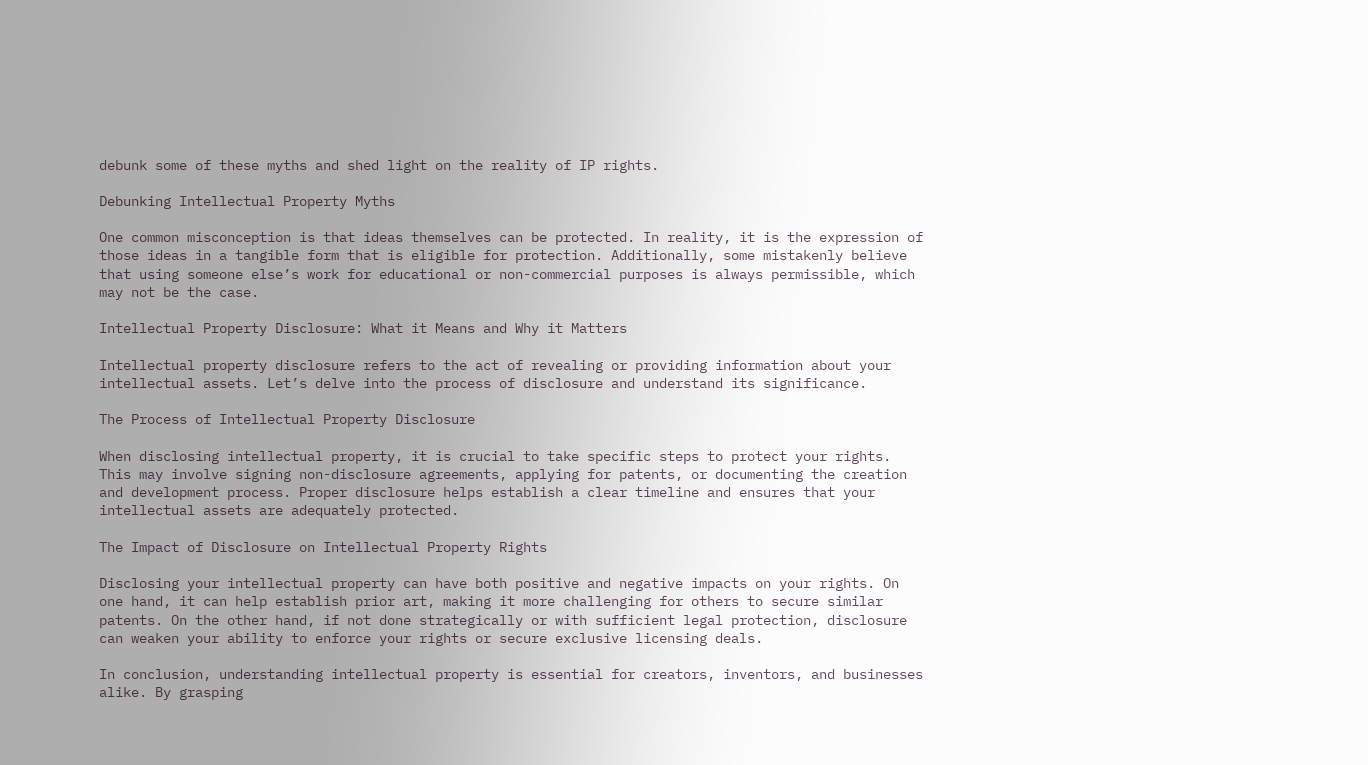debunk some of these myths and shed light on the reality of IP rights.

Debunking Intellectual Property Myths

One common misconception is that ideas themselves can be protected. In reality, it is the expression of those ideas in a tangible form that is eligible for protection. Additionally, some mistakenly believe that using someone else’s work for educational or non-commercial purposes is always permissible, which may not be the case.

Intellectual Property Disclosure: What it Means and Why it Matters

Intellectual property disclosure refers to the act of revealing or providing information about your intellectual assets. Let’s delve into the process of disclosure and understand its significance.

The Process of Intellectual Property Disclosure

When disclosing intellectual property, it is crucial to take specific steps to protect your rights. This may involve signing non-disclosure agreements, applying for patents, or documenting the creation and development process. Proper disclosure helps establish a clear timeline and ensures that your intellectual assets are adequately protected.

The Impact of Disclosure on Intellectual Property Rights

Disclosing your intellectual property can have both positive and negative impacts on your rights. On one hand, it can help establish prior art, making it more challenging for others to secure similar patents. On the other hand, if not done strategically or with sufficient legal protection, disclosure can weaken your ability to enforce your rights or secure exclusive licensing deals.

In conclusion, understanding intellectual property is essential for creators, inventors, and businesses alike. By grasping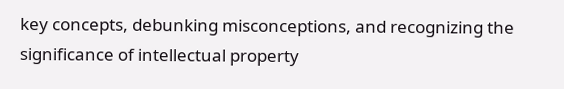key concepts, debunking misconceptions, and recognizing the significance of intellectual property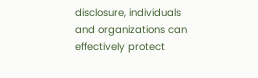disclosure, individuals and organizations can effectively protect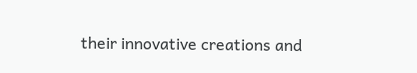their innovative creations and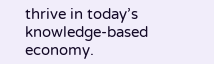thrive in today’s knowledge-based economy.